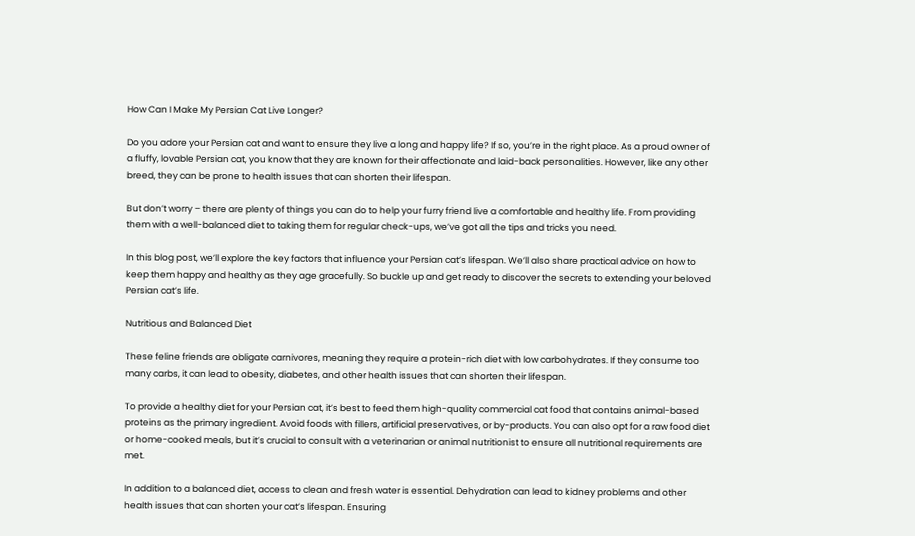How Can I Make My Persian Cat Live Longer?

Do you adore your Persian cat and want to ensure they live a long and happy life? If so, you’re in the right place. As a proud owner of a fluffy, lovable Persian cat, you know that they are known for their affectionate and laid-back personalities. However, like any other breed, they can be prone to health issues that can shorten their lifespan.

But don’t worry – there are plenty of things you can do to help your furry friend live a comfortable and healthy life. From providing them with a well-balanced diet to taking them for regular check-ups, we’ve got all the tips and tricks you need.

In this blog post, we’ll explore the key factors that influence your Persian cat’s lifespan. We’ll also share practical advice on how to keep them happy and healthy as they age gracefully. So buckle up and get ready to discover the secrets to extending your beloved Persian cat’s life.

Nutritious and Balanced Diet

These feline friends are obligate carnivores, meaning they require a protein-rich diet with low carbohydrates. If they consume too many carbs, it can lead to obesity, diabetes, and other health issues that can shorten their lifespan.

To provide a healthy diet for your Persian cat, it’s best to feed them high-quality commercial cat food that contains animal-based proteins as the primary ingredient. Avoid foods with fillers, artificial preservatives, or by-products. You can also opt for a raw food diet or home-cooked meals, but it’s crucial to consult with a veterinarian or animal nutritionist to ensure all nutritional requirements are met.

In addition to a balanced diet, access to clean and fresh water is essential. Dehydration can lead to kidney problems and other health issues that can shorten your cat’s lifespan. Ensuring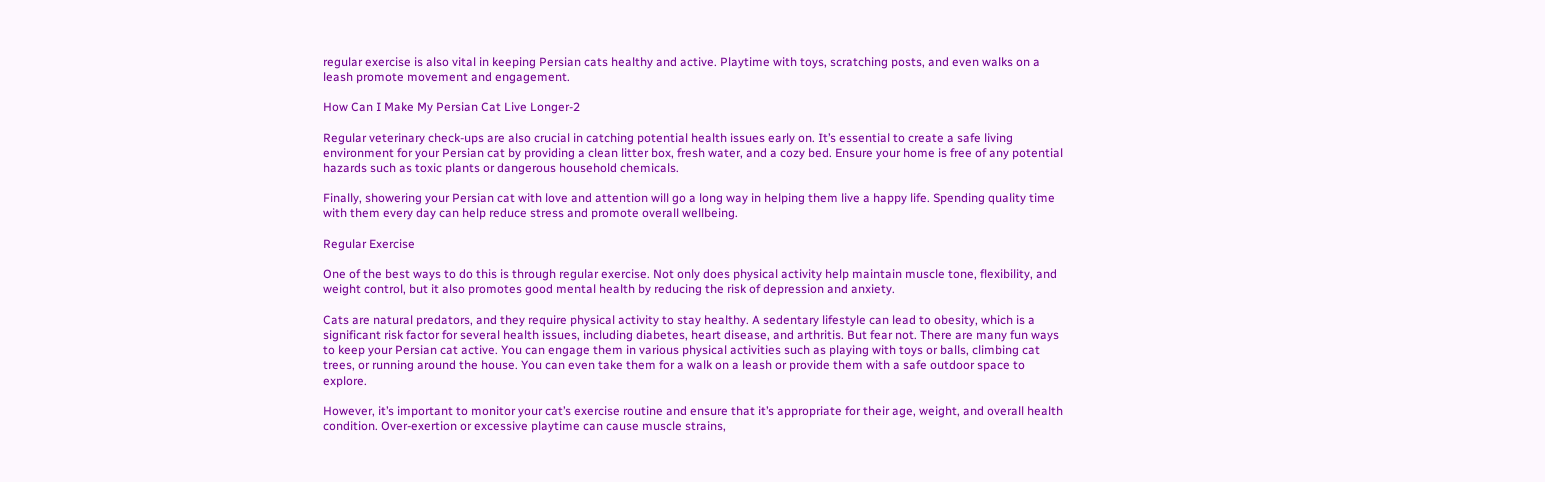regular exercise is also vital in keeping Persian cats healthy and active. Playtime with toys, scratching posts, and even walks on a leash promote movement and engagement.

How Can I Make My Persian Cat Live Longer-2

Regular veterinary check-ups are also crucial in catching potential health issues early on. It’s essential to create a safe living environment for your Persian cat by providing a clean litter box, fresh water, and a cozy bed. Ensure your home is free of any potential hazards such as toxic plants or dangerous household chemicals.

Finally, showering your Persian cat with love and attention will go a long way in helping them live a happy life. Spending quality time with them every day can help reduce stress and promote overall wellbeing.

Regular Exercise

One of the best ways to do this is through regular exercise. Not only does physical activity help maintain muscle tone, flexibility, and weight control, but it also promotes good mental health by reducing the risk of depression and anxiety.

Cats are natural predators, and they require physical activity to stay healthy. A sedentary lifestyle can lead to obesity, which is a significant risk factor for several health issues, including diabetes, heart disease, and arthritis. But fear not. There are many fun ways to keep your Persian cat active. You can engage them in various physical activities such as playing with toys or balls, climbing cat trees, or running around the house. You can even take them for a walk on a leash or provide them with a safe outdoor space to explore.

However, it’s important to monitor your cat’s exercise routine and ensure that it’s appropriate for their age, weight, and overall health condition. Over-exertion or excessive playtime can cause muscle strains,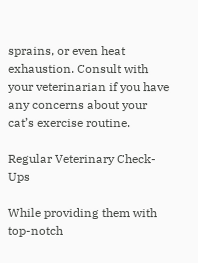sprains, or even heat exhaustion. Consult with your veterinarian if you have any concerns about your cat’s exercise routine.

Regular Veterinary Check-Ups

While providing them with top-notch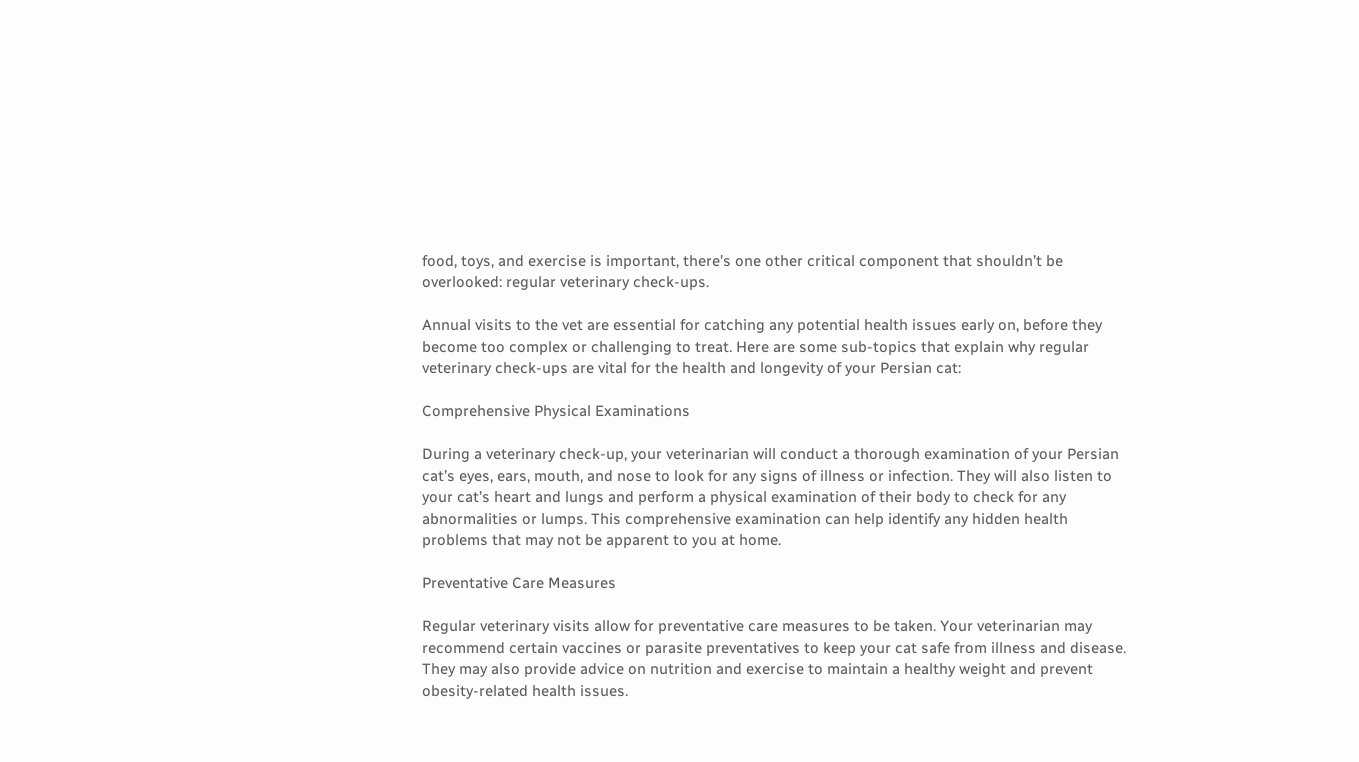food, toys, and exercise is important, there’s one other critical component that shouldn’t be overlooked: regular veterinary check-ups.

Annual visits to the vet are essential for catching any potential health issues early on, before they become too complex or challenging to treat. Here are some sub-topics that explain why regular veterinary check-ups are vital for the health and longevity of your Persian cat:

Comprehensive Physical Examinations

During a veterinary check-up, your veterinarian will conduct a thorough examination of your Persian cat’s eyes, ears, mouth, and nose to look for any signs of illness or infection. They will also listen to your cat’s heart and lungs and perform a physical examination of their body to check for any abnormalities or lumps. This comprehensive examination can help identify any hidden health problems that may not be apparent to you at home.

Preventative Care Measures

Regular veterinary visits allow for preventative care measures to be taken. Your veterinarian may recommend certain vaccines or parasite preventatives to keep your cat safe from illness and disease. They may also provide advice on nutrition and exercise to maintain a healthy weight and prevent obesity-related health issues.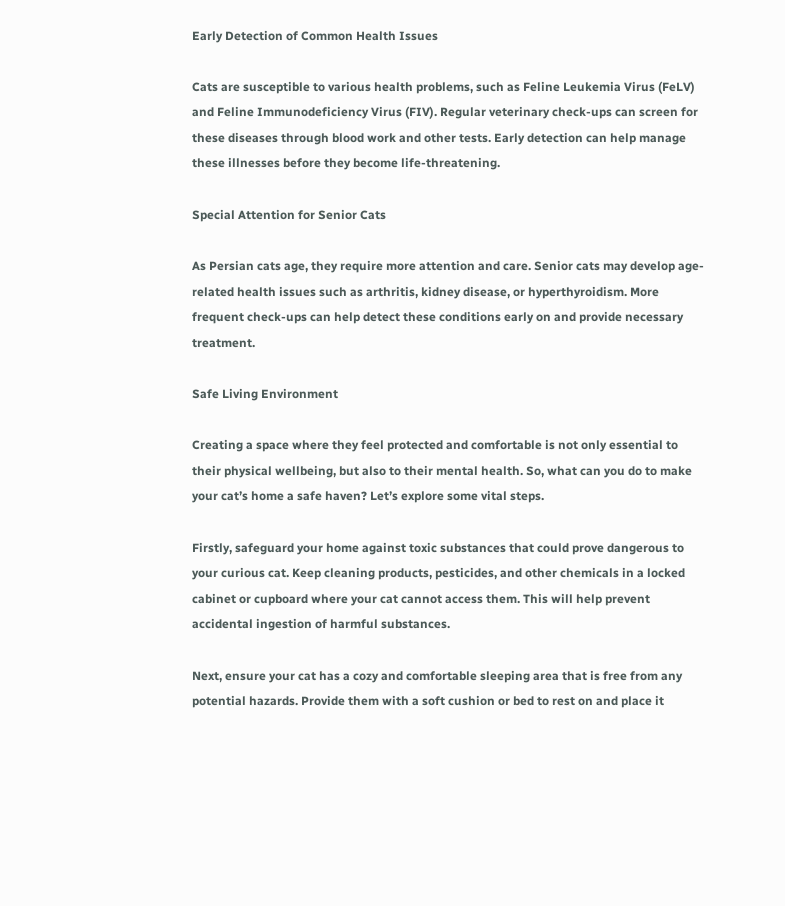Early Detection of Common Health Issues

Cats are susceptible to various health problems, such as Feline Leukemia Virus (FeLV) and Feline Immunodeficiency Virus (FIV). Regular veterinary check-ups can screen for these diseases through blood work and other tests. Early detection can help manage these illnesses before they become life-threatening.

Special Attention for Senior Cats

As Persian cats age, they require more attention and care. Senior cats may develop age-related health issues such as arthritis, kidney disease, or hyperthyroidism. More frequent check-ups can help detect these conditions early on and provide necessary treatment.

Safe Living Environment

Creating a space where they feel protected and comfortable is not only essential to their physical wellbeing, but also to their mental health. So, what can you do to make your cat’s home a safe haven? Let’s explore some vital steps.

Firstly, safeguard your home against toxic substances that could prove dangerous to your curious cat. Keep cleaning products, pesticides, and other chemicals in a locked cabinet or cupboard where your cat cannot access them. This will help prevent accidental ingestion of harmful substances.

Next, ensure your cat has a cozy and comfortable sleeping area that is free from any potential hazards. Provide them with a soft cushion or bed to rest on and place it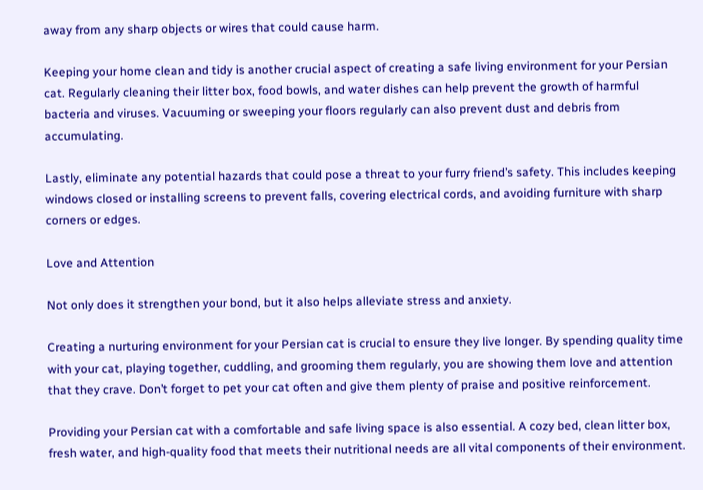away from any sharp objects or wires that could cause harm.

Keeping your home clean and tidy is another crucial aspect of creating a safe living environment for your Persian cat. Regularly cleaning their litter box, food bowls, and water dishes can help prevent the growth of harmful bacteria and viruses. Vacuuming or sweeping your floors regularly can also prevent dust and debris from accumulating.

Lastly, eliminate any potential hazards that could pose a threat to your furry friend’s safety. This includes keeping windows closed or installing screens to prevent falls, covering electrical cords, and avoiding furniture with sharp corners or edges.

Love and Attention

Not only does it strengthen your bond, but it also helps alleviate stress and anxiety.

Creating a nurturing environment for your Persian cat is crucial to ensure they live longer. By spending quality time with your cat, playing together, cuddling, and grooming them regularly, you are showing them love and attention that they crave. Don’t forget to pet your cat often and give them plenty of praise and positive reinforcement.

Providing your Persian cat with a comfortable and safe living space is also essential. A cozy bed, clean litter box, fresh water, and high-quality food that meets their nutritional needs are all vital components of their environment.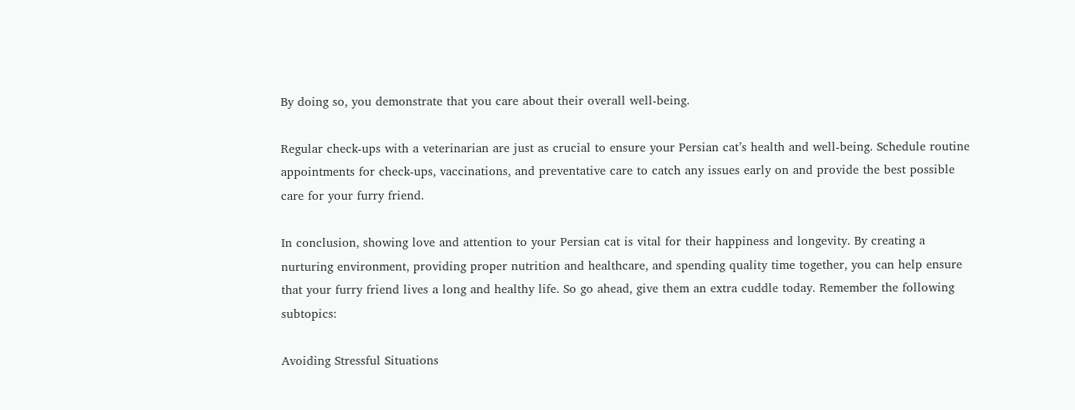By doing so, you demonstrate that you care about their overall well-being.

Regular check-ups with a veterinarian are just as crucial to ensure your Persian cat’s health and well-being. Schedule routine appointments for check-ups, vaccinations, and preventative care to catch any issues early on and provide the best possible care for your furry friend.

In conclusion, showing love and attention to your Persian cat is vital for their happiness and longevity. By creating a nurturing environment, providing proper nutrition and healthcare, and spending quality time together, you can help ensure that your furry friend lives a long and healthy life. So go ahead, give them an extra cuddle today. Remember the following subtopics:

Avoiding Stressful Situations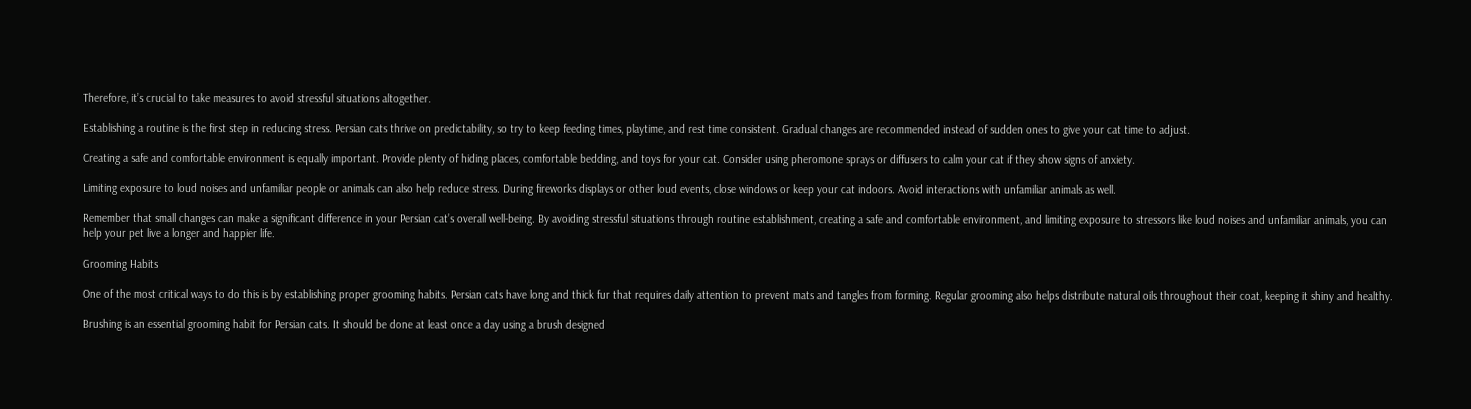Therefore, it’s crucial to take measures to avoid stressful situations altogether.

Establishing a routine is the first step in reducing stress. Persian cats thrive on predictability, so try to keep feeding times, playtime, and rest time consistent. Gradual changes are recommended instead of sudden ones to give your cat time to adjust.

Creating a safe and comfortable environment is equally important. Provide plenty of hiding places, comfortable bedding, and toys for your cat. Consider using pheromone sprays or diffusers to calm your cat if they show signs of anxiety.

Limiting exposure to loud noises and unfamiliar people or animals can also help reduce stress. During fireworks displays or other loud events, close windows or keep your cat indoors. Avoid interactions with unfamiliar animals as well.

Remember that small changes can make a significant difference in your Persian cat’s overall well-being. By avoiding stressful situations through routine establishment, creating a safe and comfortable environment, and limiting exposure to stressors like loud noises and unfamiliar animals, you can help your pet live a longer and happier life.

Grooming Habits

One of the most critical ways to do this is by establishing proper grooming habits. Persian cats have long and thick fur that requires daily attention to prevent mats and tangles from forming. Regular grooming also helps distribute natural oils throughout their coat, keeping it shiny and healthy.

Brushing is an essential grooming habit for Persian cats. It should be done at least once a day using a brush designed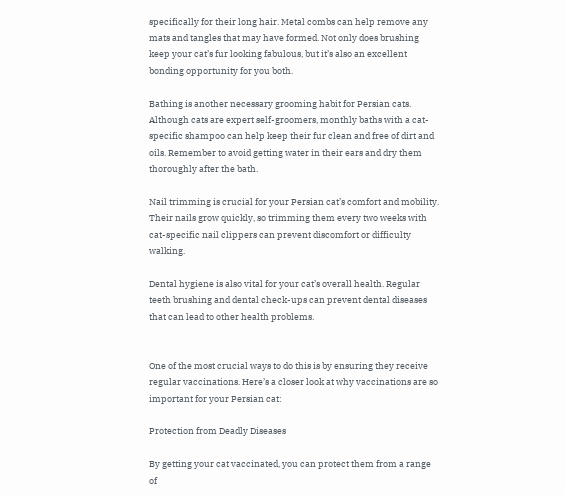specifically for their long hair. Metal combs can help remove any mats and tangles that may have formed. Not only does brushing keep your cat’s fur looking fabulous, but it’s also an excellent bonding opportunity for you both.

Bathing is another necessary grooming habit for Persian cats. Although cats are expert self-groomers, monthly baths with a cat-specific shampoo can help keep their fur clean and free of dirt and oils. Remember to avoid getting water in their ears and dry them thoroughly after the bath.

Nail trimming is crucial for your Persian cat’s comfort and mobility. Their nails grow quickly, so trimming them every two weeks with cat-specific nail clippers can prevent discomfort or difficulty walking.

Dental hygiene is also vital for your cat’s overall health. Regular teeth brushing and dental check-ups can prevent dental diseases that can lead to other health problems.


One of the most crucial ways to do this is by ensuring they receive regular vaccinations. Here’s a closer look at why vaccinations are so important for your Persian cat:

Protection from Deadly Diseases

By getting your cat vaccinated, you can protect them from a range of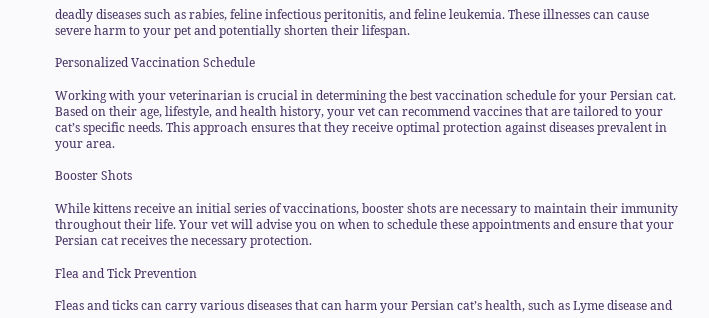deadly diseases such as rabies, feline infectious peritonitis, and feline leukemia. These illnesses can cause severe harm to your pet and potentially shorten their lifespan.

Personalized Vaccination Schedule

Working with your veterinarian is crucial in determining the best vaccination schedule for your Persian cat. Based on their age, lifestyle, and health history, your vet can recommend vaccines that are tailored to your cat’s specific needs. This approach ensures that they receive optimal protection against diseases prevalent in your area.

Booster Shots

While kittens receive an initial series of vaccinations, booster shots are necessary to maintain their immunity throughout their life. Your vet will advise you on when to schedule these appointments and ensure that your Persian cat receives the necessary protection.

Flea and Tick Prevention

Fleas and ticks can carry various diseases that can harm your Persian cat’s health, such as Lyme disease and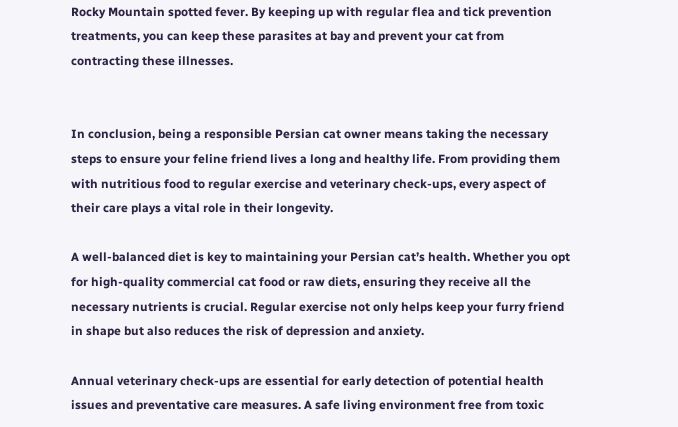Rocky Mountain spotted fever. By keeping up with regular flea and tick prevention treatments, you can keep these parasites at bay and prevent your cat from contracting these illnesses.


In conclusion, being a responsible Persian cat owner means taking the necessary steps to ensure your feline friend lives a long and healthy life. From providing them with nutritious food to regular exercise and veterinary check-ups, every aspect of their care plays a vital role in their longevity.

A well-balanced diet is key to maintaining your Persian cat’s health. Whether you opt for high-quality commercial cat food or raw diets, ensuring they receive all the necessary nutrients is crucial. Regular exercise not only helps keep your furry friend in shape but also reduces the risk of depression and anxiety.

Annual veterinary check-ups are essential for early detection of potential health issues and preventative care measures. A safe living environment free from toxic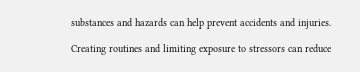substances and hazards can help prevent accidents and injuries.

Creating routines and limiting exposure to stressors can reduce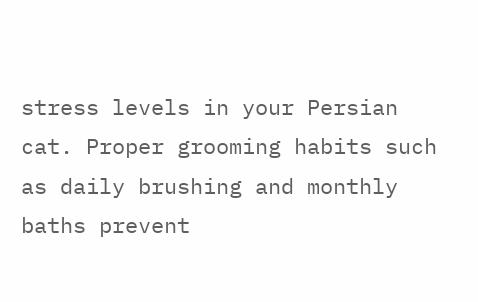stress levels in your Persian cat. Proper grooming habits such as daily brushing and monthly baths prevent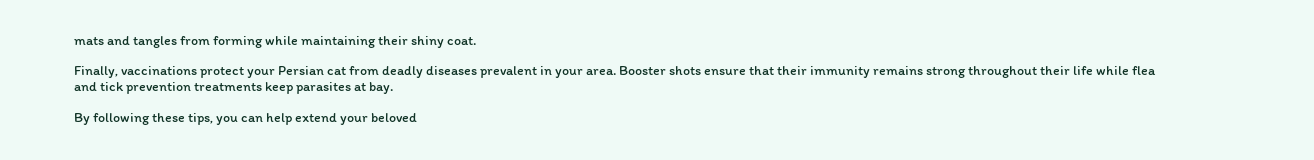mats and tangles from forming while maintaining their shiny coat.

Finally, vaccinations protect your Persian cat from deadly diseases prevalent in your area. Booster shots ensure that their immunity remains strong throughout their life while flea and tick prevention treatments keep parasites at bay.

By following these tips, you can help extend your beloved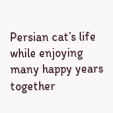Persian cat’s life while enjoying many happy years together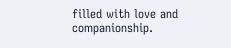filled with love and companionship.